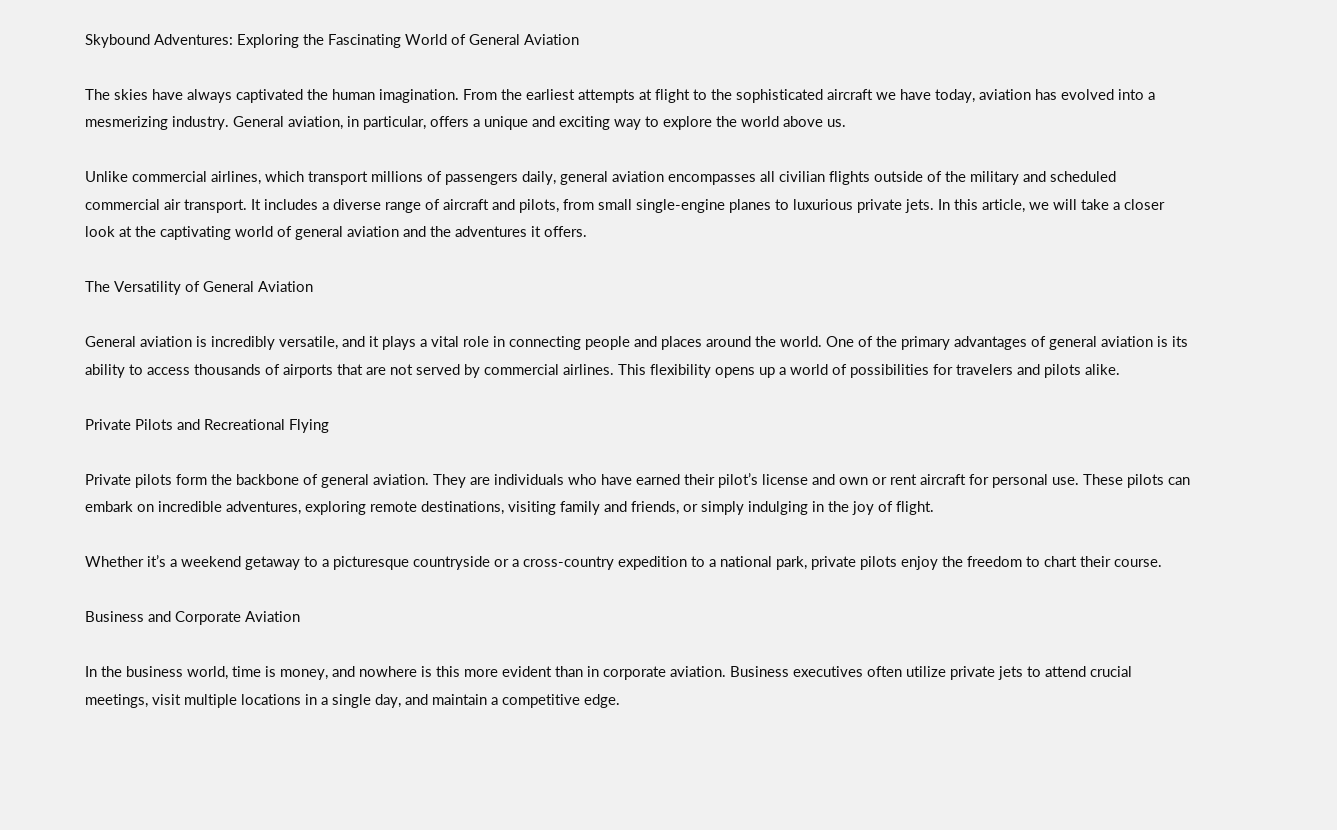Skybound Adventures: Exploring the Fascinating World of General Aviation

The skies have always captivated the human imagination. From the earliest attempts at flight to the sophisticated aircraft we have today, aviation has evolved into a mesmerizing industry. General aviation, in particular, offers a unique and exciting way to explore the world above us.

Unlike commercial airlines, which transport millions of passengers daily, general aviation encompasses all civilian flights outside of the military and scheduled commercial air transport. It includes a diverse range of aircraft and pilots, from small single-engine planes to luxurious private jets. In this article, we will take a closer look at the captivating world of general aviation and the adventures it offers.

The Versatility of General Aviation

General aviation is incredibly versatile, and it plays a vital role in connecting people and places around the world. One of the primary advantages of general aviation is its ability to access thousands of airports that are not served by commercial airlines. This flexibility opens up a world of possibilities for travelers and pilots alike.

Private Pilots and Recreational Flying

Private pilots form the backbone of general aviation. They are individuals who have earned their pilot’s license and own or rent aircraft for personal use. These pilots can embark on incredible adventures, exploring remote destinations, visiting family and friends, or simply indulging in the joy of flight.

Whether it’s a weekend getaway to a picturesque countryside or a cross-country expedition to a national park, private pilots enjoy the freedom to chart their course.

Business and Corporate Aviation

In the business world, time is money, and nowhere is this more evident than in corporate aviation. Business executives often utilize private jets to attend crucial meetings, visit multiple locations in a single day, and maintain a competitive edge.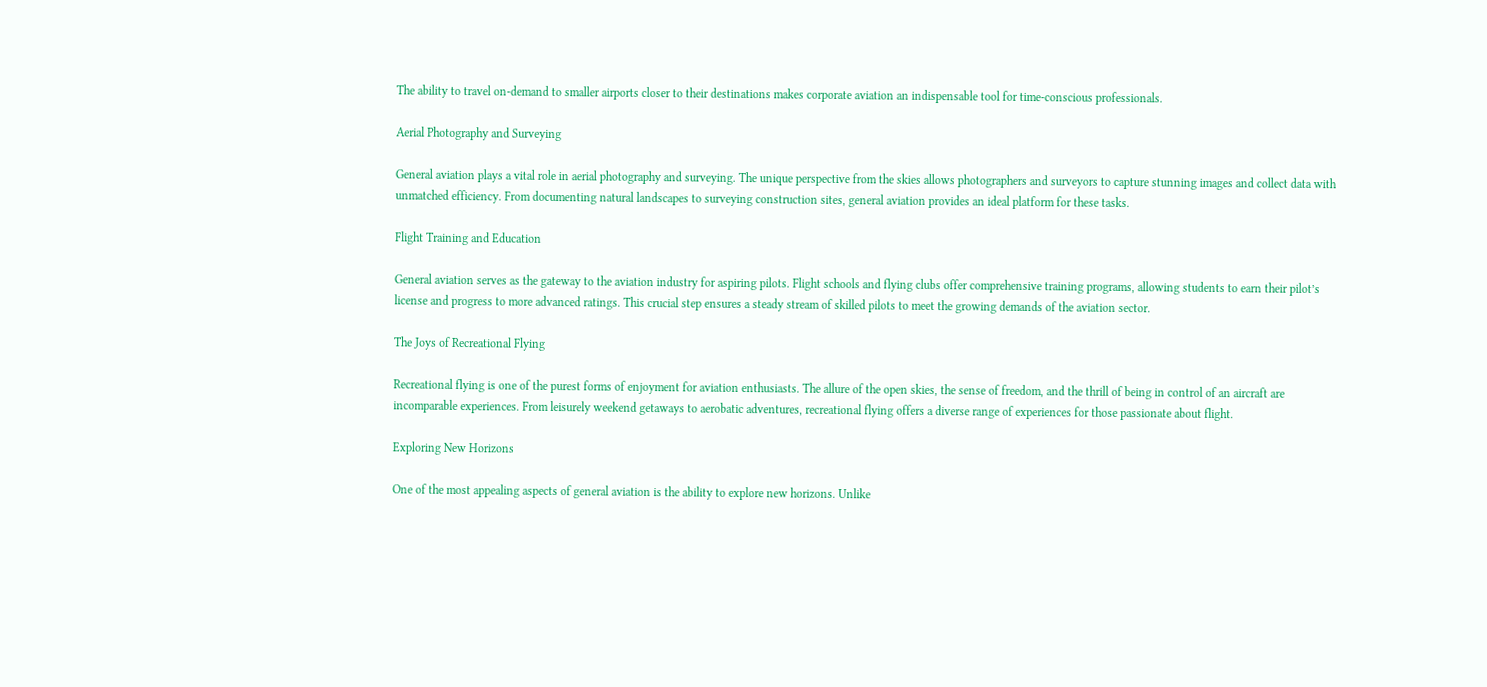The ability to travel on-demand to smaller airports closer to their destinations makes corporate aviation an indispensable tool for time-conscious professionals.

Aerial Photography and Surveying

General aviation plays a vital role in aerial photography and surveying. The unique perspective from the skies allows photographers and surveyors to capture stunning images and collect data with unmatched efficiency. From documenting natural landscapes to surveying construction sites, general aviation provides an ideal platform for these tasks.

Flight Training and Education

General aviation serves as the gateway to the aviation industry for aspiring pilots. Flight schools and flying clubs offer comprehensive training programs, allowing students to earn their pilot’s license and progress to more advanced ratings. This crucial step ensures a steady stream of skilled pilots to meet the growing demands of the aviation sector.

The Joys of Recreational Flying

Recreational flying is one of the purest forms of enjoyment for aviation enthusiasts. The allure of the open skies, the sense of freedom, and the thrill of being in control of an aircraft are incomparable experiences. From leisurely weekend getaways to aerobatic adventures, recreational flying offers a diverse range of experiences for those passionate about flight.

Exploring New Horizons

One of the most appealing aspects of general aviation is the ability to explore new horizons. Unlike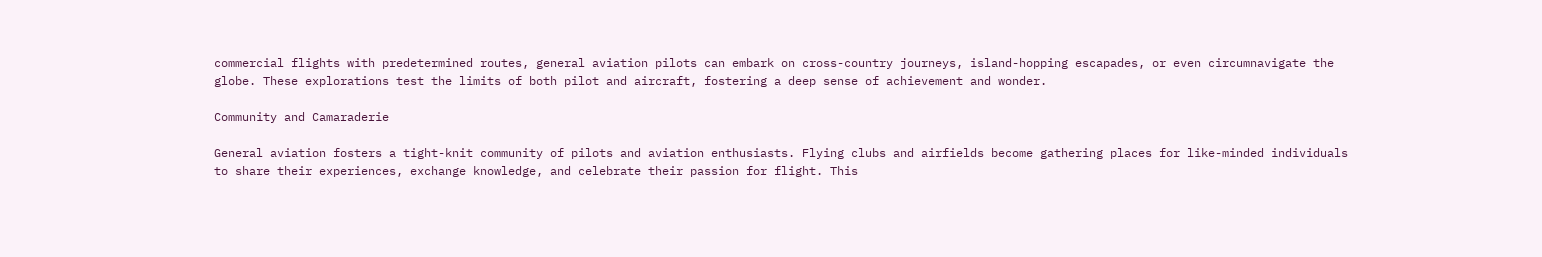commercial flights with predetermined routes, general aviation pilots can embark on cross-country journeys, island-hopping escapades, or even circumnavigate the globe. These explorations test the limits of both pilot and aircraft, fostering a deep sense of achievement and wonder.

Community and Camaraderie

General aviation fosters a tight-knit community of pilots and aviation enthusiasts. Flying clubs and airfields become gathering places for like-minded individuals to share their experiences, exchange knowledge, and celebrate their passion for flight. This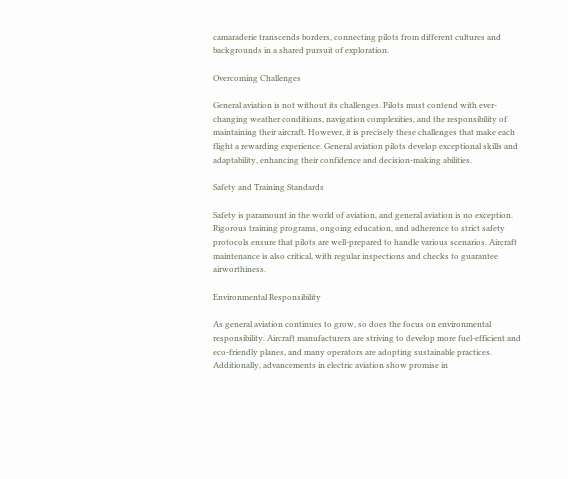camaraderie transcends borders, connecting pilots from different cultures and backgrounds in a shared pursuit of exploration.

Overcoming Challenges

General aviation is not without its challenges. Pilots must contend with ever-changing weather conditions, navigation complexities, and the responsibility of maintaining their aircraft. However, it is precisely these challenges that make each flight a rewarding experience. General aviation pilots develop exceptional skills and adaptability, enhancing their confidence and decision-making abilities.

Safety and Training Standards

Safety is paramount in the world of aviation, and general aviation is no exception. Rigorous training programs, ongoing education, and adherence to strict safety protocols ensure that pilots are well-prepared to handle various scenarios. Aircraft maintenance is also critical, with regular inspections and checks to guarantee airworthiness.

Environmental Responsibility

As general aviation continues to grow, so does the focus on environmental responsibility. Aircraft manufacturers are striving to develop more fuel-efficient and eco-friendly planes, and many operators are adopting sustainable practices. Additionally, advancements in electric aviation show promise in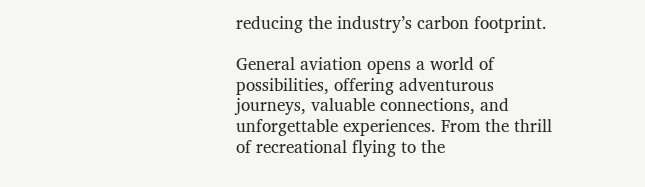reducing the industry’s carbon footprint.

General aviation opens a world of possibilities, offering adventurous journeys, valuable connections, and unforgettable experiences. From the thrill of recreational flying to the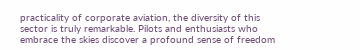practicality of corporate aviation, the diversity of this sector is truly remarkable. Pilots and enthusiasts who embrace the skies discover a profound sense of freedom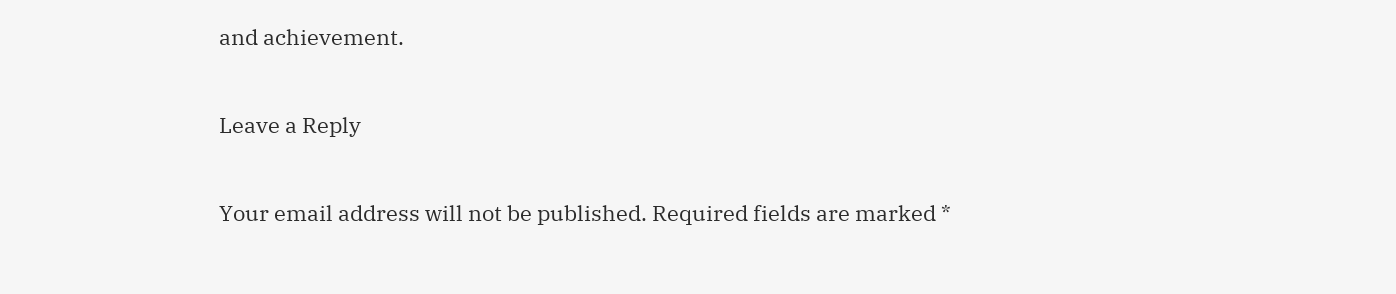and achievement.

Leave a Reply

Your email address will not be published. Required fields are marked *